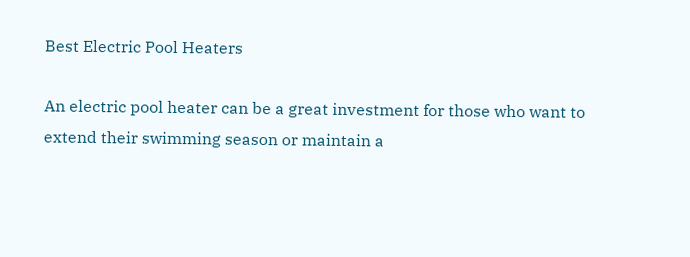Best Electric Pool Heaters

An electric pool heater can be a great investment for those who want to extend their swimming season or maintain a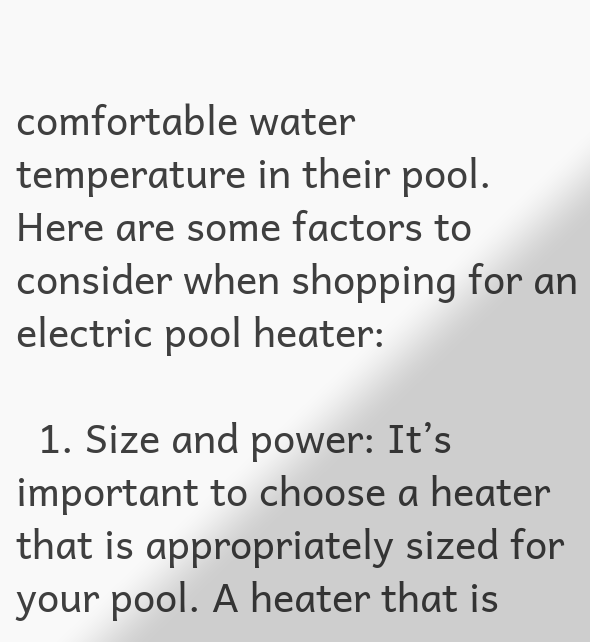comfortable water temperature in their pool. Here are some factors to consider when shopping for an electric pool heater:

  1. Size and power: It’s important to choose a heater that is appropriately sized for your pool. A heater that is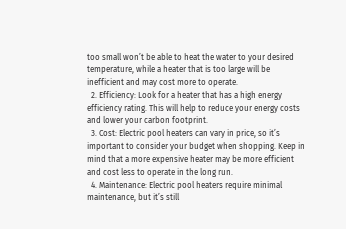too small won’t be able to heat the water to your desired temperature, while a heater that is too large will be inefficient and may cost more to operate.
  2. Efficiency: Look for a heater that has a high energy efficiency rating. This will help to reduce your energy costs and lower your carbon footprint.
  3. Cost: Electric pool heaters can vary in price, so it’s important to consider your budget when shopping. Keep in mind that a more expensive heater may be more efficient and cost less to operate in the long run.
  4. Maintenance: Electric pool heaters require minimal maintenance, but it’s still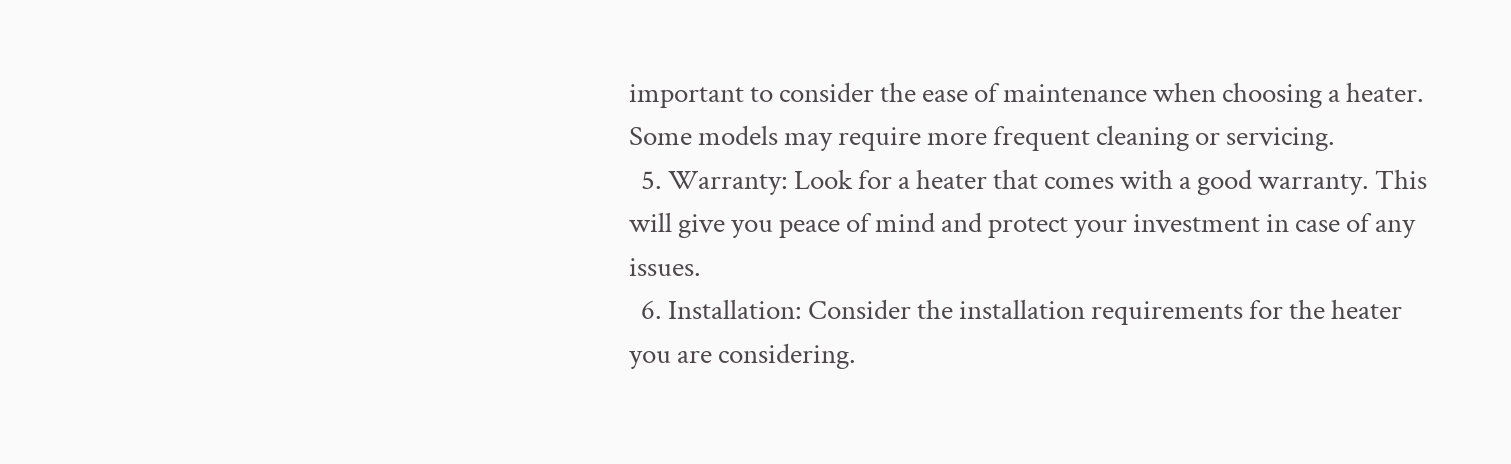important to consider the ease of maintenance when choosing a heater. Some models may require more frequent cleaning or servicing.
  5. Warranty: Look for a heater that comes with a good warranty. This will give you peace of mind and protect your investment in case of any issues.
  6. Installation: Consider the installation requirements for the heater you are considering.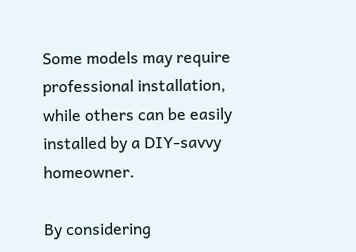Some models may require professional installation, while others can be easily installed by a DIY-savvy homeowner.

By considering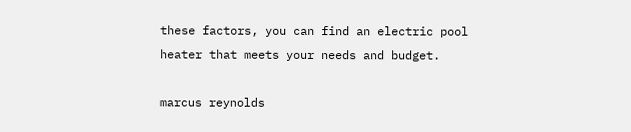these factors, you can find an electric pool heater that meets your needs and budget.

marcus reynolds